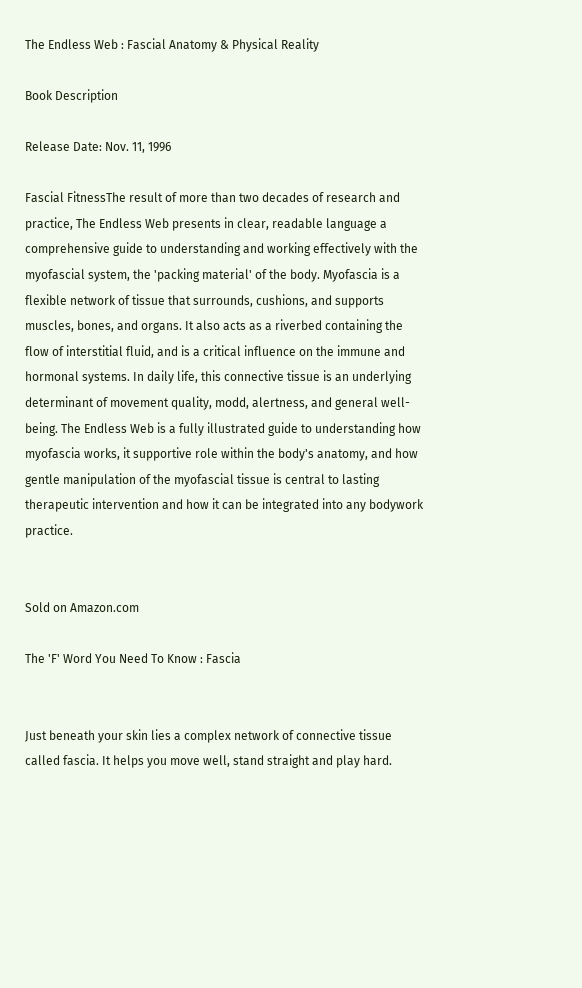The Endless Web : Fascial Anatomy & Physical Reality

Book Description

Release Date: Nov. 11, 1996

Fascial FitnessThe result of more than two decades of research and practice, The Endless Web presents in clear, readable language a comprehensive guide to understanding and working effectively with the myofascial system, the 'packing material' of the body. Myofascia is a flexible network of tissue that surrounds, cushions, and supports muscles, bones, and organs. It also acts as a riverbed containing the flow of interstitial fluid, and is a critical influence on the immune and hormonal systems. In daily life, this connective tissue is an underlying determinant of movement quality, modd, alertness, and general well-being. The Endless Web is a fully illustrated guide to understanding how myofascia works, it supportive role within the body's anatomy, and how gentle manipulation of the myofascial tissue is central to lasting therapeutic intervention and how it can be integrated into any bodywork practice.


Sold on Amazon.com

The 'F' Word You Need To Know : Fascia


Just beneath your skin lies a complex network of connective tissue called fascia. It helps you move well, stand straight and play hard.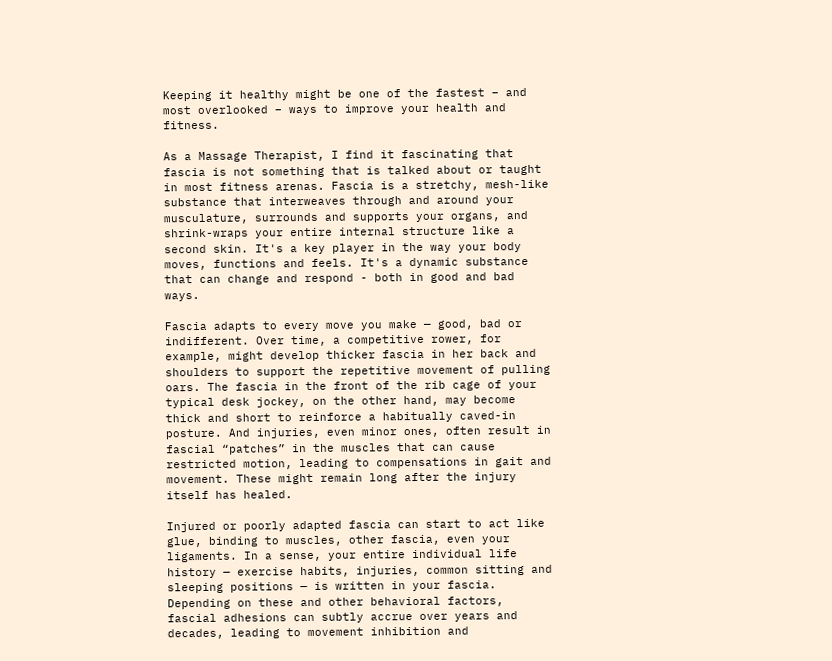Keeping it healthy might be one of the fastest – and most overlooked – ways to improve your health and fitness.

As a Massage Therapist, I find it fascinating that fascia is not something that is talked about or taught in most fitness arenas. Fascia is a stretchy, mesh-like substance that interweaves through and around your musculature, surrounds and supports your organs, and shrink-wraps your entire internal structure like a second skin. It's a key player in the way your body moves, functions and feels. It's a dynamic substance that can change and respond - both in good and bad ways.

Fascia adapts to every move you make — good, bad or indifferent. Over time, a competitive rower, for example, might develop thicker fascia in her back and shoulders to support the repetitive movement of pulling oars. The fascia in the front of the rib cage of your typical desk jockey, on the other hand, may become thick and short to reinforce a habitually caved-in posture. And injuries, even minor ones, often result in fascial “patches” in the muscles that can cause restricted motion, leading to compensations in gait and movement. These might remain long after the injury itself has healed.

Injured or poorly adapted fascia can start to act like glue, binding to muscles, other fascia, even your ligaments. In a sense, your entire individual life history — exercise habits, injuries, common sitting and sleeping positions — is written in your fascia. Depending on these and other behavioral factors, fascial adhesions can subtly accrue over years and decades, leading to movement inhibition and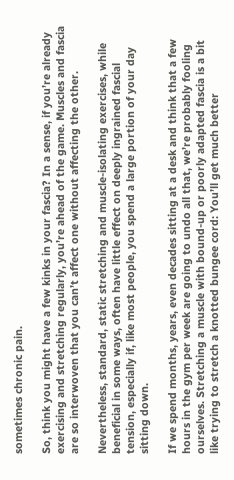sometimes chronic pain.

So, think you might have a few kinks in your fascia? In a sense, if you’re already exercising and stretching regularly, you’re ahead of the game. Muscles and fascia are so interwoven that you can’t affect one without affecting the other.

Nevertheless, standard, static stretching and muscle-isolating exercises, while beneficial in some ways, often have little effect on deeply ingrained fascial tension, especially if, like most people, you spend a large portion of your day sitting down.

If we spend months, years, even decades sitting at a desk and think that a few hours in the gym per week are going to undo all that, we’re probably fooling ourselves. Stretching a muscle with bound-up or poorly adapted fascia is a bit like trying to stretch a knotted bungee cord: You’ll get much better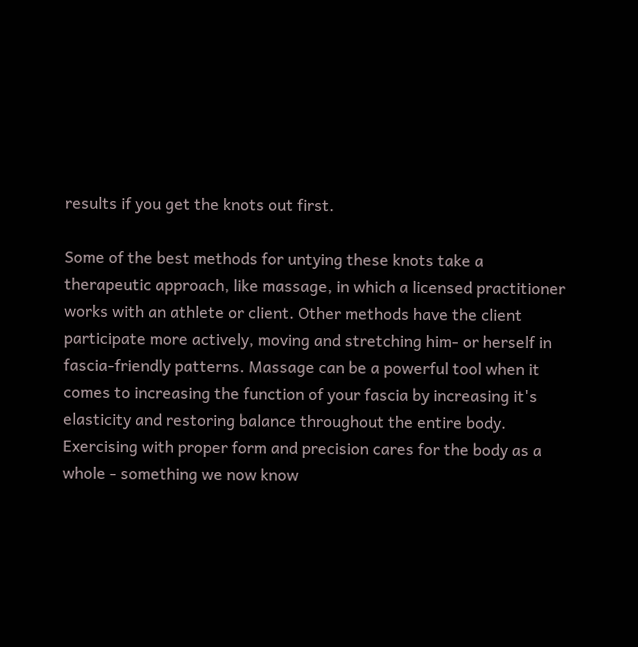results if you get the knots out first.

Some of the best methods for untying these knots take a therapeutic approach, like massage, in which a licensed practitioner works with an athlete or client. Other methods have the client participate more actively, moving and stretching him- or herself in fascia-friendly patterns. Massage can be a powerful tool when it comes to increasing the function of your fascia by increasing it's elasticity and restoring balance throughout the entire body. Exercising with proper form and precision cares for the body as a whole - something we now know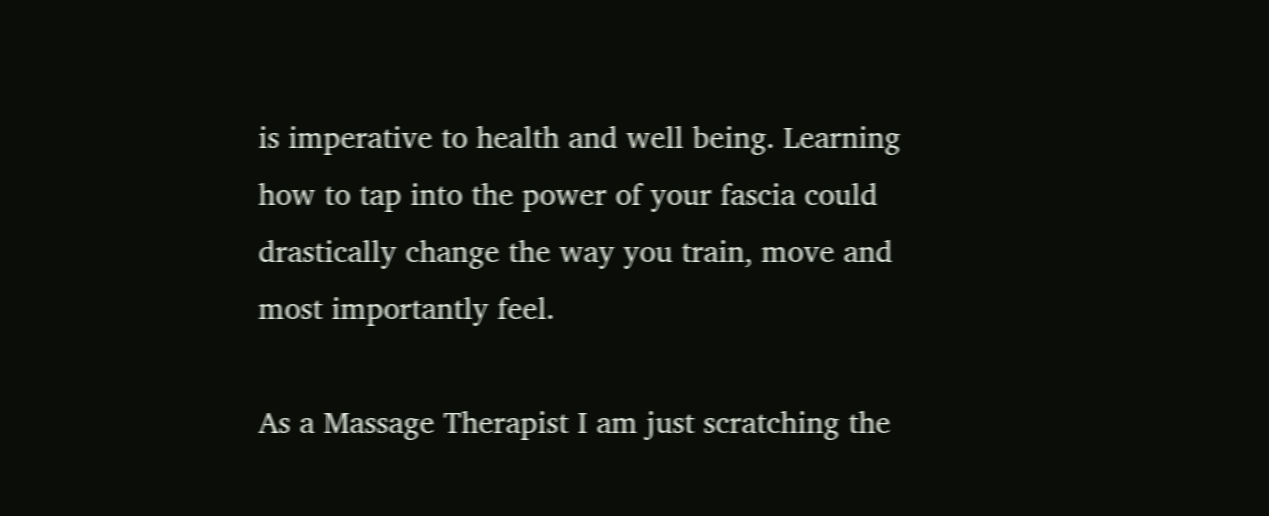is imperative to health and well being. Learning how to tap into the power of your fascia could drastically change the way you train, move and most importantly feel.

As a Massage Therapist I am just scratching the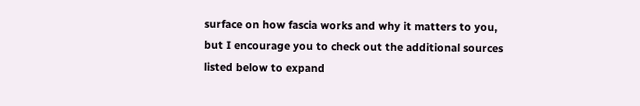surface on how fascia works and why it matters to you, but I encourage you to check out the additional sources listed below to expand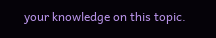your knowledge on this topic.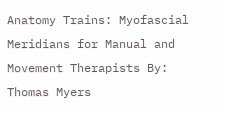Anatomy Trains: Myofascial Meridians for Manual and Movement Therapists By: Thomas Myers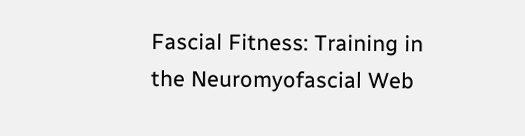Fascial Fitness: Training in the Neuromyofascial Web